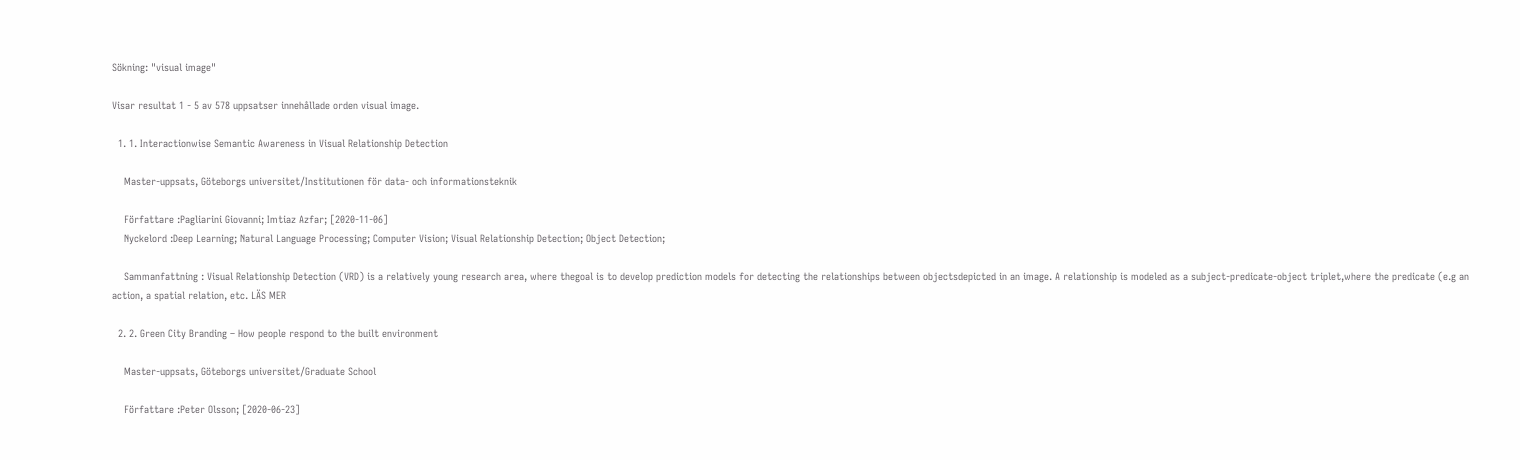Sökning: "visual image"

Visar resultat 1 - 5 av 578 uppsatser innehållade orden visual image.

  1. 1. Interactionwise Semantic Awareness in Visual Relationship Detection

    Master-uppsats, Göteborgs universitet/Institutionen för data- och informationsteknik

    Författare :Pagliarini Giovanni; Imtiaz Azfar; [2020-11-06]
    Nyckelord :Deep Learning; Natural Language Processing; Computer Vision; Visual Relationship Detection; Object Detection;

    Sammanfattning : Visual Relationship Detection (VRD) is a relatively young research area, where thegoal is to develop prediction models for detecting the relationships between objectsdepicted in an image. A relationship is modeled as a subject-predicate-object triplet,where the predicate (e.g an action, a spatial relation, etc. LÄS MER

  2. 2. Green City Branding – How people respond to the built environment

    Master-uppsats, Göteborgs universitet/Graduate School

    Författare :Peter Olsson; [2020-06-23]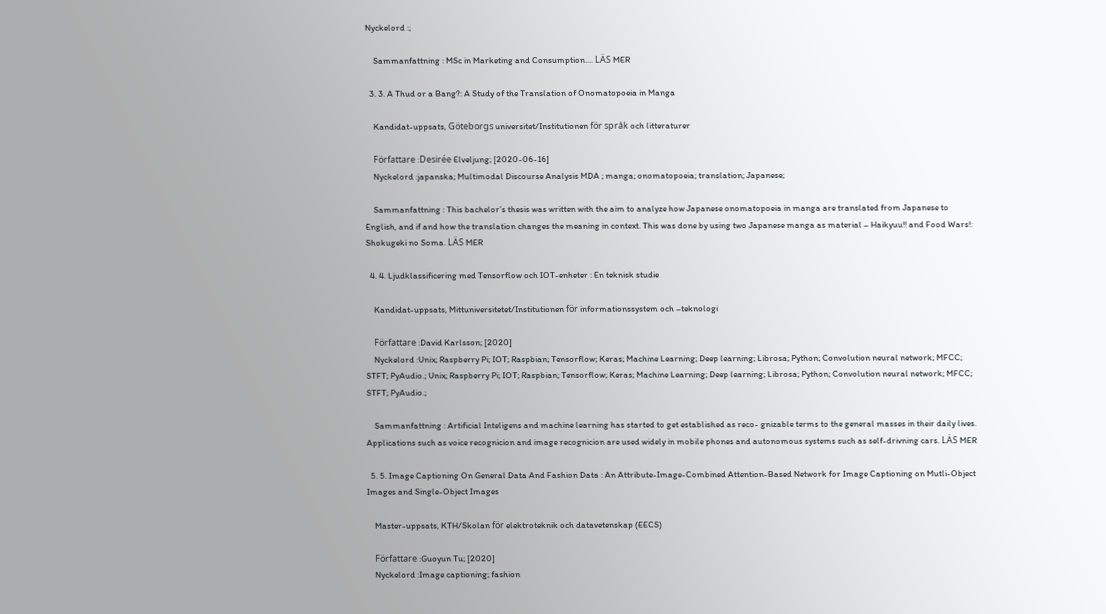Nyckelord :;

    Sammanfattning : MSc in Marketing and Consumption.... LÄS MER

  3. 3. A Thud or a Bang?: A Study of the Translation of Onomatopoeia in Manga

    Kandidat-uppsats, Göteborgs universitet/Institutionen för språk och litteraturer

    Författare :Desirée Elveljung; [2020-06-16]
    Nyckelord :japanska; Multimodal Discourse Analysis MDA ; manga; onomatopoeia; translation; Japanese;

    Sammanfattning : This bachelor’s thesis was written with the aim to analyze how Japanese onomatopoeia in manga are translated from Japanese to English, and if and how the translation changes the meaning in context. This was done by using two Japanese manga as material – Haikyuu!! and Food Wars!: Shokugeki no Soma. LÄS MER

  4. 4. Ljudklassificering med Tensorflow och IOT-enheter : En teknisk studie

    Kandidat-uppsats, Mittuniversitetet/Institutionen för informationssystem och –teknologi

    Författare :David Karlsson; [2020]
    Nyckelord :Unix; Raspberry Pi; IOT; Raspbian; Tensorflow; Keras; Machine Learning; Deep learning; Librosa; Python; Convolution neural network; MFCC; STFT; PyAudio.; Unix; Raspberry Pi; IOT; Raspbian; Tensorflow; Keras; Machine Learning; Deep learning; Librosa; Python; Convolution neural network; MFCC; STFT; PyAudio.;

    Sammanfattning : Artificial Inteligens and machine learning has started to get established as reco- gnizable terms to the general masses in their daily lives. Applications such as voice recognicion and image recognicion are used widely in mobile phones and autonomous systems such as self-drivning cars. LÄS MER

  5. 5. Image Captioning On General Data And Fashion Data : An Attribute-Image-Combined Attention-Based Network for Image Captioning on Mutli-Object Images and Single-Object Images

    Master-uppsats, KTH/Skolan för elektroteknik och datavetenskap (EECS)

    Författare :Guoyun Tu; [2020]
    Nyckelord :Image captioning; fashion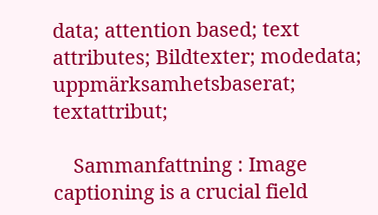data; attention based; text attributes; Bildtexter; modedata; uppmärksamhetsbaserat; textattribut;

    Sammanfattning : Image captioning is a crucial field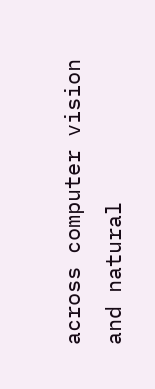across computer vision and natural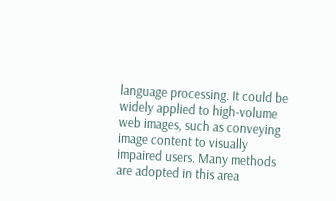language processing. It could be widely applied to high-volume web images, such as conveying image content to visually impaired users. Many methods are adopted in this area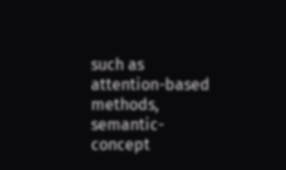such as attention-based methods, semantic-concept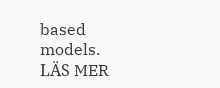based models. LÄS MER